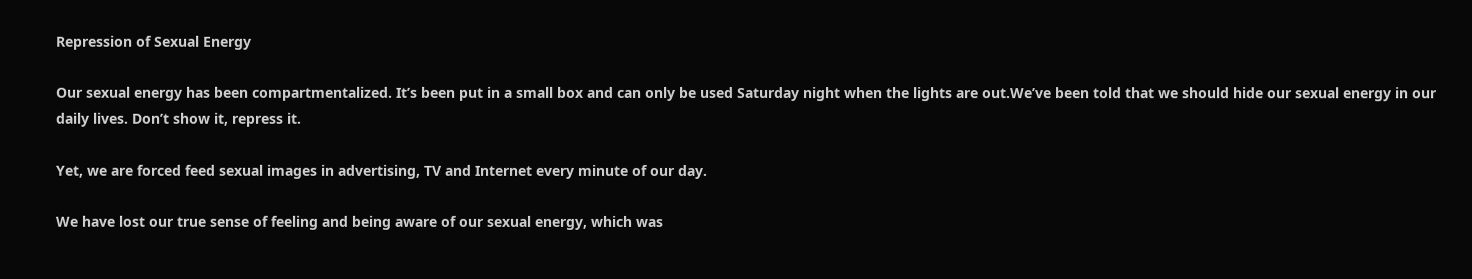Repression of Sexual Energy

Our sexual energy has been compartmentalized. It’s been put in a small box and can only be used Saturday night when the lights are out.We’ve been told that we should hide our sexual energy in our daily lives. Don’t show it, repress it.

Yet, we are forced feed sexual images in advertising, TV and Internet every minute of our day.

We have lost our true sense of feeling and being aware of our sexual energy, which was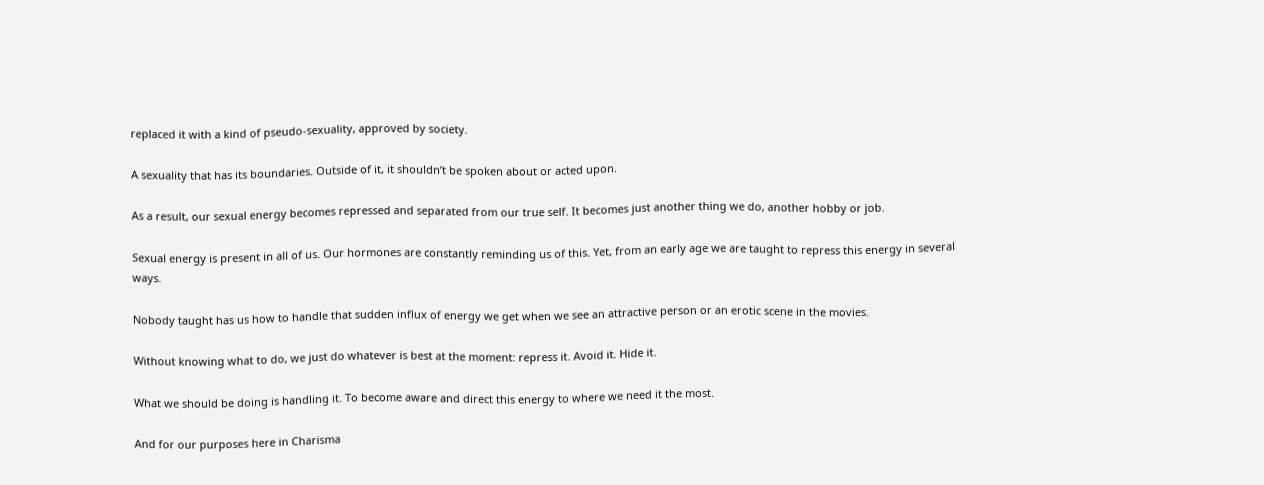replaced it with a kind of pseudo-sexuality, approved by society.

A sexuality that has its boundaries. Outside of it, it shouldn’t be spoken about or acted upon.

As a result, our sexual energy becomes repressed and separated from our true self. It becomes just another thing we do, another hobby or job.

Sexual energy is present in all of us. Our hormones are constantly reminding us of this. Yet, from an early age we are taught to repress this energy in several ways.

Nobody taught has us how to handle that sudden influx of energy we get when we see an attractive person or an erotic scene in the movies.

Without knowing what to do, we just do whatever is best at the moment: repress it. Avoid it. Hide it.

What we should be doing is handling it. To become aware and direct this energy to where we need it the most.

And for our purposes here in Charisma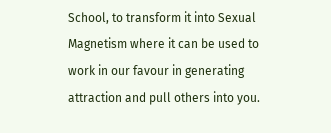School, to transform it into Sexual Magnetism where it can be used to work in our favour in generating attraction and pull others into you.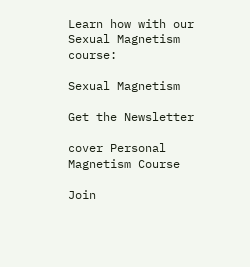Learn how with our Sexual Magnetism course:

Sexual Magnetism

Get the Newsletter

cover Personal Magnetism Course

Join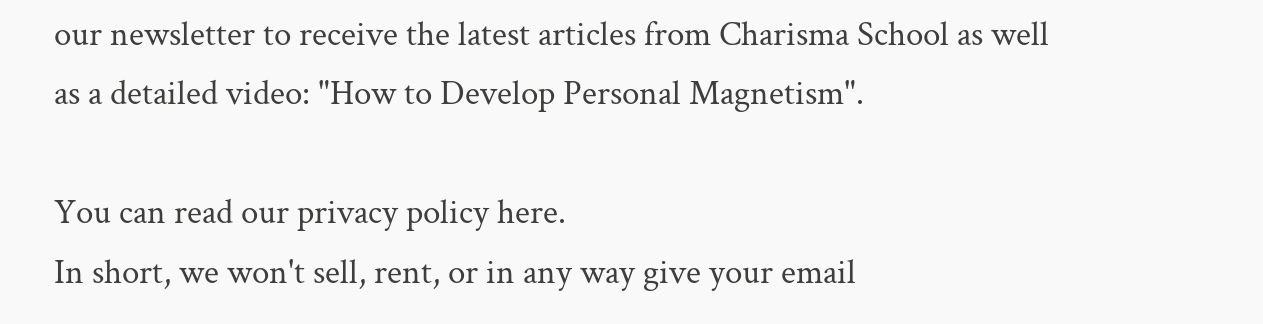our newsletter to receive the latest articles from Charisma School as well as a detailed video: "How to Develop Personal Magnetism".

You can read our privacy policy here.
In short, we won't sell, rent, or in any way give your email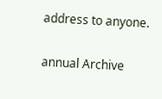address to anyone.

annual Archive